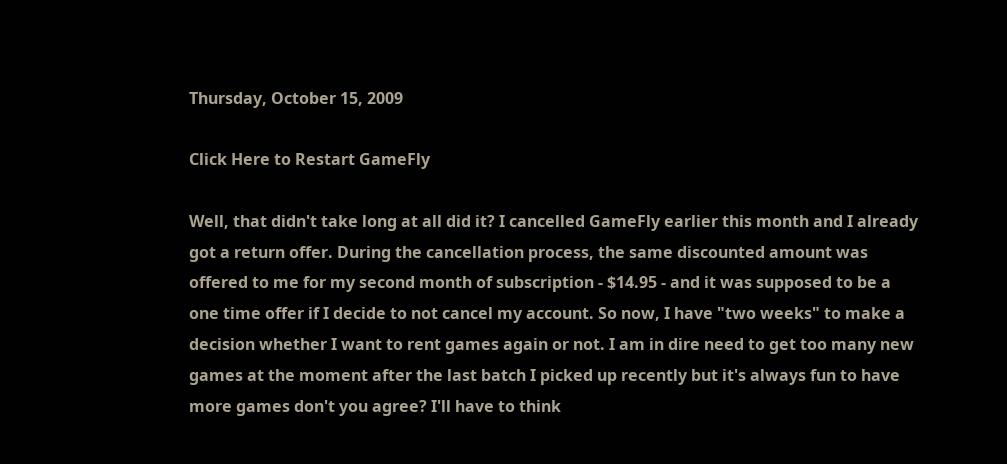Thursday, October 15, 2009

Click Here to Restart GameFly

Well, that didn't take long at all did it? I cancelled GameFly earlier this month and I already got a return offer. During the cancellation process, the same discounted amount was offered to me for my second month of subscription - $14.95 - and it was supposed to be a one time offer if I decide to not cancel my account. So now, I have "two weeks" to make a decision whether I want to rent games again or not. I am in dire need to get too many new games at the moment after the last batch I picked up recently but it's always fun to have more games don't you agree? I'll have to think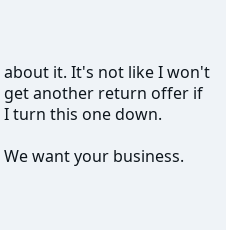about it. It's not like I won't get another return offer if I turn this one down.

We want your business.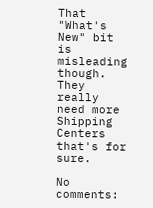That "What's New" bit is misleading though.
They really need more Shipping Centers that's for sure.

No comments: